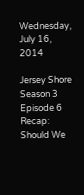Wednesday, July 16, 2014

Jersey Shore Season 3 Episode 6 Recap: Should We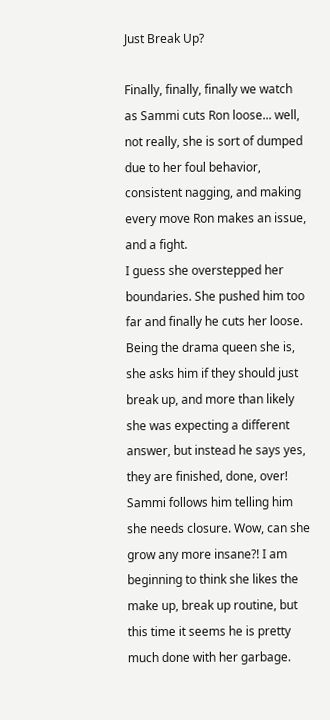Just Break Up?

Finally, finally, finally we watch as Sammi cuts Ron loose... well, not really, she is sort of dumped due to her foul behavior, consistent nagging, and making every move Ron makes an issue, and a fight.
I guess she overstepped her boundaries. She pushed him too far and finally he cuts her loose. Being the drama queen she is, she asks him if they should just break up, and more than likely she was expecting a different answer, but instead he says yes, they are finished, done, over! Sammi follows him telling him she needs closure. Wow, can she grow any more insane?! I am beginning to think she likes the make up, break up routine, but this time it seems he is pretty much done with her garbage.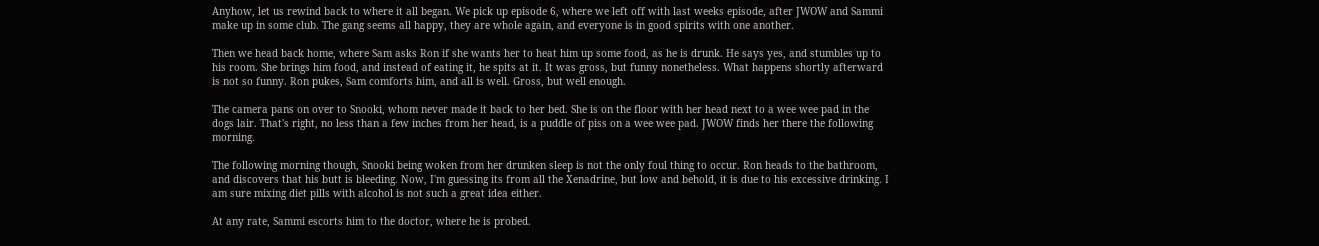Anyhow, let us rewind back to where it all began. We pick up episode 6, where we left off with last weeks episode, after JWOW and Sammi make up in some club. The gang seems all happy, they are whole again, and everyone is in good spirits with one another.

Then we head back home, where Sam asks Ron if she wants her to heat him up some food, as he is drunk. He says yes, and stumbles up to his room. She brings him food, and instead of eating it, he spits at it. It was gross, but funny nonetheless. What happens shortly afterward is not so funny. Ron pukes, Sam comforts him, and all is well. Gross, but well enough.

The camera pans on over to Snooki, whom never made it back to her bed. She is on the floor with her head next to a wee wee pad in the dogs lair. That's right, no less than a few inches from her head, is a puddle of piss on a wee wee pad. JWOW finds her there the following morning.

The following morning though, Snooki being woken from her drunken sleep is not the only foul thing to occur. Ron heads to the bathroom, and discovers that his butt is bleeding. Now, I'm guessing its from all the Xenadrine, but low and behold, it is due to his excessive drinking. I am sure mixing diet pills with alcohol is not such a great idea either.

At any rate, Sammi escorts him to the doctor, where he is probed.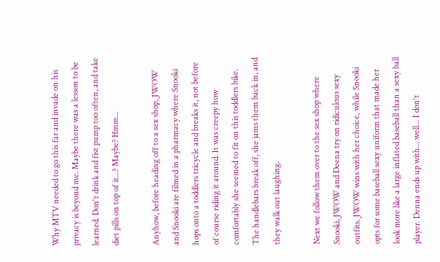Why MTV needed to go this far and invade on his privacy is beyond me. Maybe there was a lesson to be learned. Don't drink and fist pump too often, and take diet pills on top of it...? Maybe? Hmm...

Anyhow, before heading off to a sex shop, JWOW and Snooki are filmed in a pharmacy where Snooki hops onto a toddlers tricycle and breaks it, not before of course riding it around. It was creepy how comfortably she seemed to fit on this toddlers bike. The handlebars break off, she jams them back in, and they walk out laughing.

Next we follow them over to the sex shop where Snooki, JWOW and Deena try on ridiculous sexy outfits. JWOW wins with her choice, while Snooki opts for some baseball sexy uniform that made her look more like a large inflated baseball than a sexy ball player. Denna ends up with... well... I don't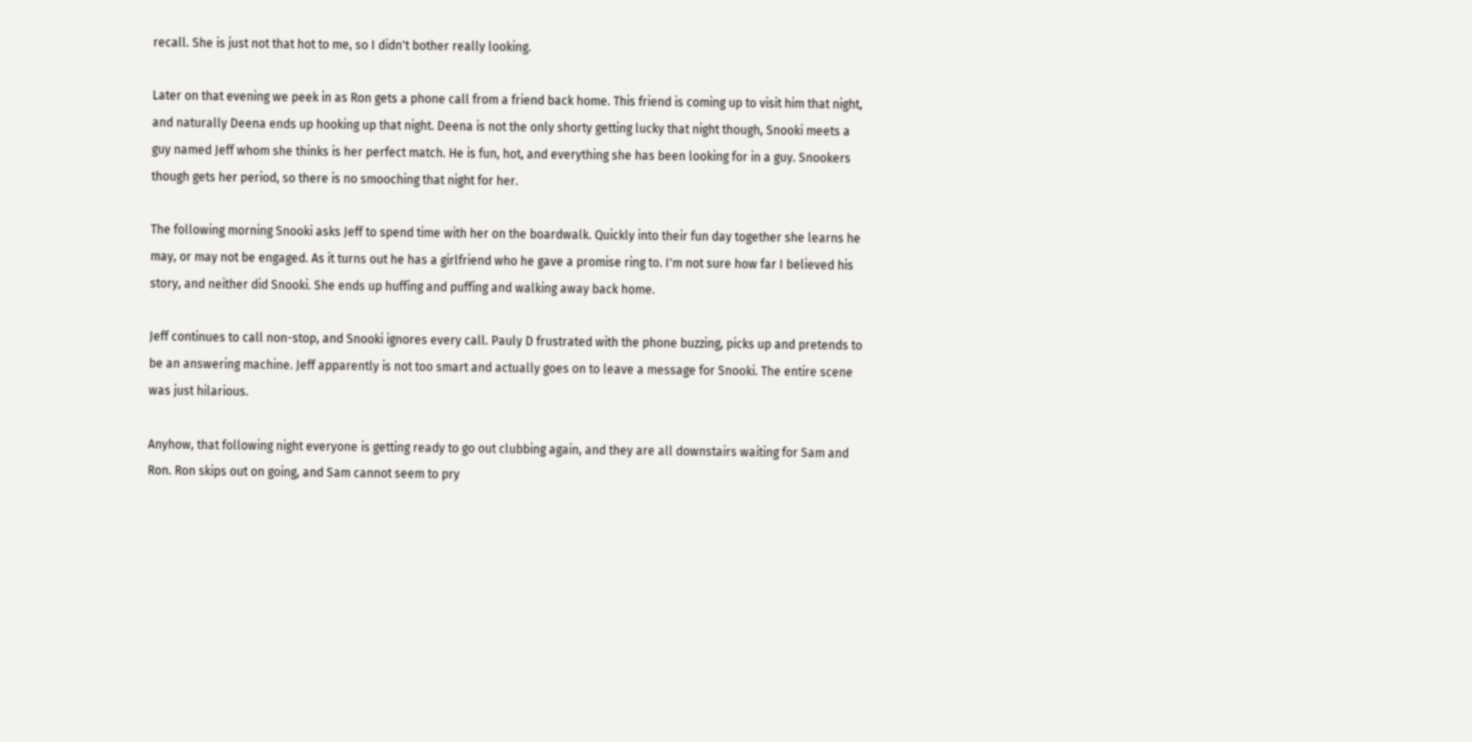recall. She is just not that hot to me, so I didn't bother really looking.

Later on that evening we peek in as Ron gets a phone call from a friend back home. This friend is coming up to visit him that night, and naturally Deena ends up hooking up that night. Deena is not the only shorty getting lucky that night though, Snooki meets a guy named Jeff whom she thinks is her perfect match. He is fun, hot, and everything she has been looking for in a guy. Snookers though gets her period, so there is no smooching that night for her.

The following morning Snooki asks Jeff to spend time with her on the boardwalk. Quickly into their fun day together she learns he may, or may not be engaged. As it turns out he has a girlfriend who he gave a promise ring to. I'm not sure how far I believed his story, and neither did Snooki. She ends up huffing and puffing and walking away back home.

Jeff continues to call non-stop, and Snooki ignores every call. Pauly D frustrated with the phone buzzing, picks up and pretends to be an answering machine. Jeff apparently is not too smart and actually goes on to leave a message for Snooki. The entire scene was just hilarious.

Anyhow, that following night everyone is getting ready to go out clubbing again, and they are all downstairs waiting for Sam and Ron. Ron skips out on going, and Sam cannot seem to pry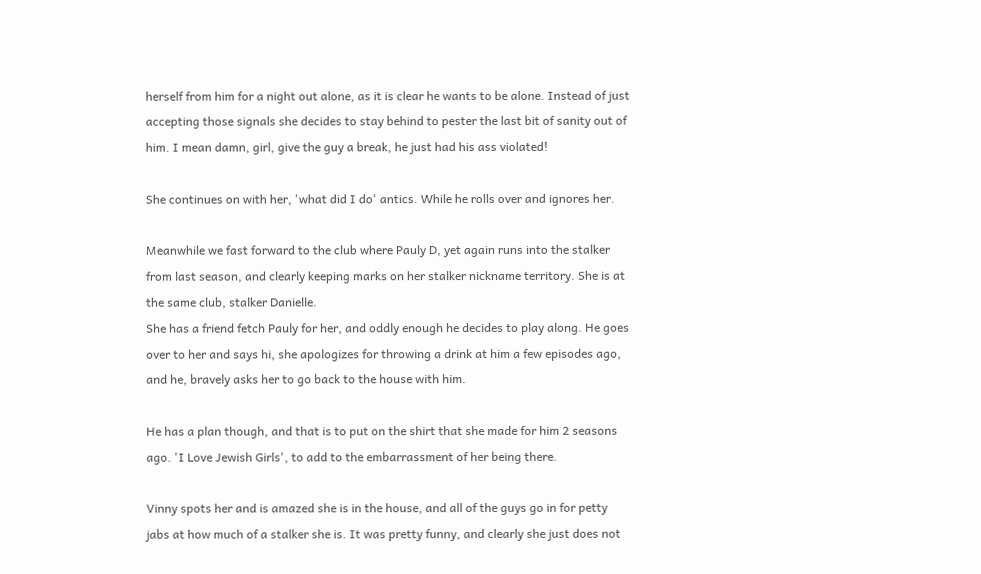herself from him for a night out alone, as it is clear he wants to be alone. Instead of just accepting those signals she decides to stay behind to pester the last bit of sanity out of him. I mean damn, girl, give the guy a break, he just had his ass violated!

She continues on with her, 'what did I do' antics. While he rolls over and ignores her.

Meanwhile we fast forward to the club where Pauly D, yet again runs into the stalker from last season, and clearly keeping marks on her stalker nickname territory. She is at the same club, stalker Danielle.
She has a friend fetch Pauly for her, and oddly enough he decides to play along. He goes over to her and says hi, she apologizes for throwing a drink at him a few episodes ago, and he, bravely asks her to go back to the house with him.

He has a plan though, and that is to put on the shirt that she made for him 2 seasons ago. 'I Love Jewish Girls', to add to the embarrassment of her being there.

Vinny spots her and is amazed she is in the house, and all of the guys go in for petty jabs at how much of a stalker she is. It was pretty funny, and clearly she just does not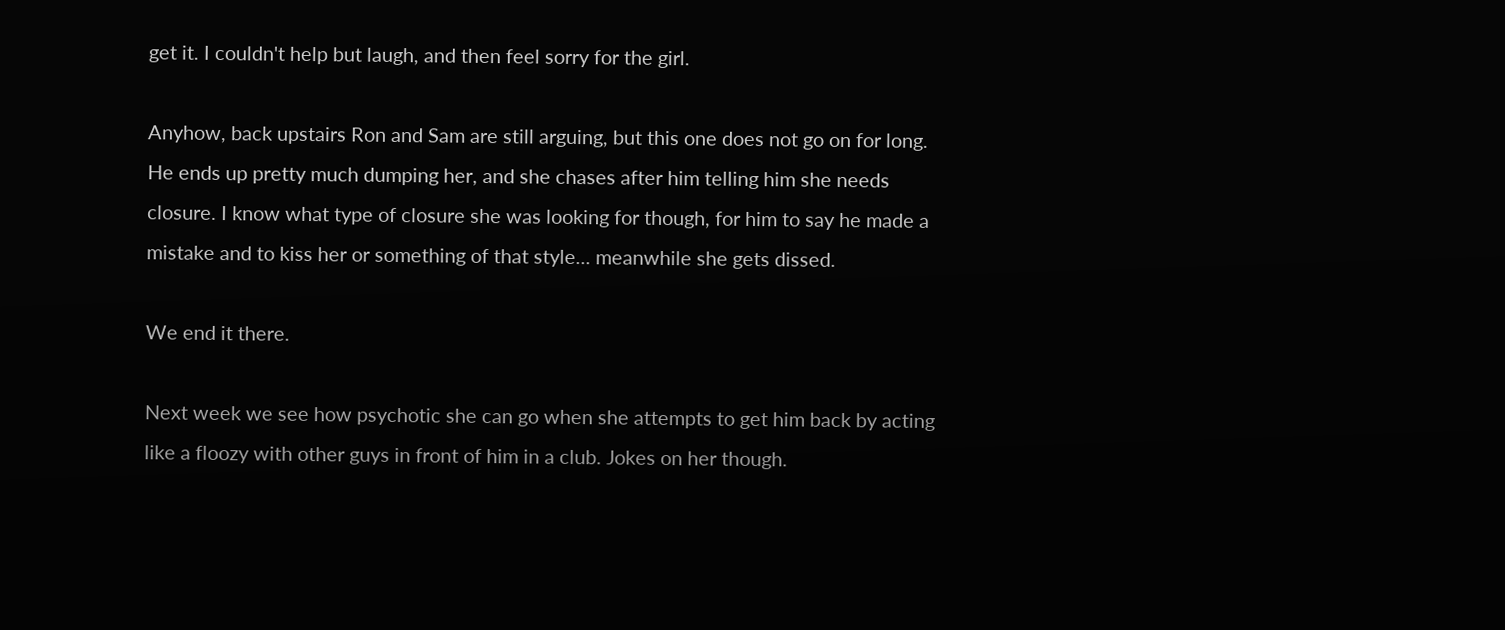get it. I couldn't help but laugh, and then feel sorry for the girl.

Anyhow, back upstairs Ron and Sam are still arguing, but this one does not go on for long. He ends up pretty much dumping her, and she chases after him telling him she needs closure. I know what type of closure she was looking for though, for him to say he made a mistake and to kiss her or something of that style... meanwhile she gets dissed.

We end it there.

Next week we see how psychotic she can go when she attempts to get him back by acting like a floozy with other guys in front of him in a club. Jokes on her though.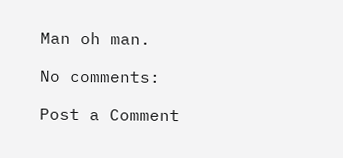Man oh man.

No comments:

Post a Comment